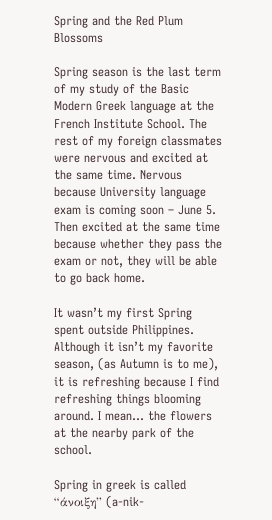Spring and the Red Plum Blossoms

Spring season is the last term of my study of the Basic Modern Greek language at the French Institute School. The rest of my foreign classmates were nervous and excited at the same time. Nervous because University language exam is coming soon – June 5. Then excited at the same time because whether they pass the exam or not, they will be able to go back home.

It wasn’t my first Spring spent outside Philippines. Although it isn’t my favorite season, (as Autumn is to me), it is refreshing because I find refreshing things blooming around. I mean… the flowers at the nearby park of the school.

Spring in greek is called “άνοιξη” (a-nik-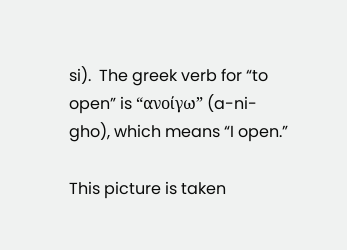si).  The greek verb for “to open” is “ανοίγω” (a-ni-gho), which means “I open.”

This picture is taken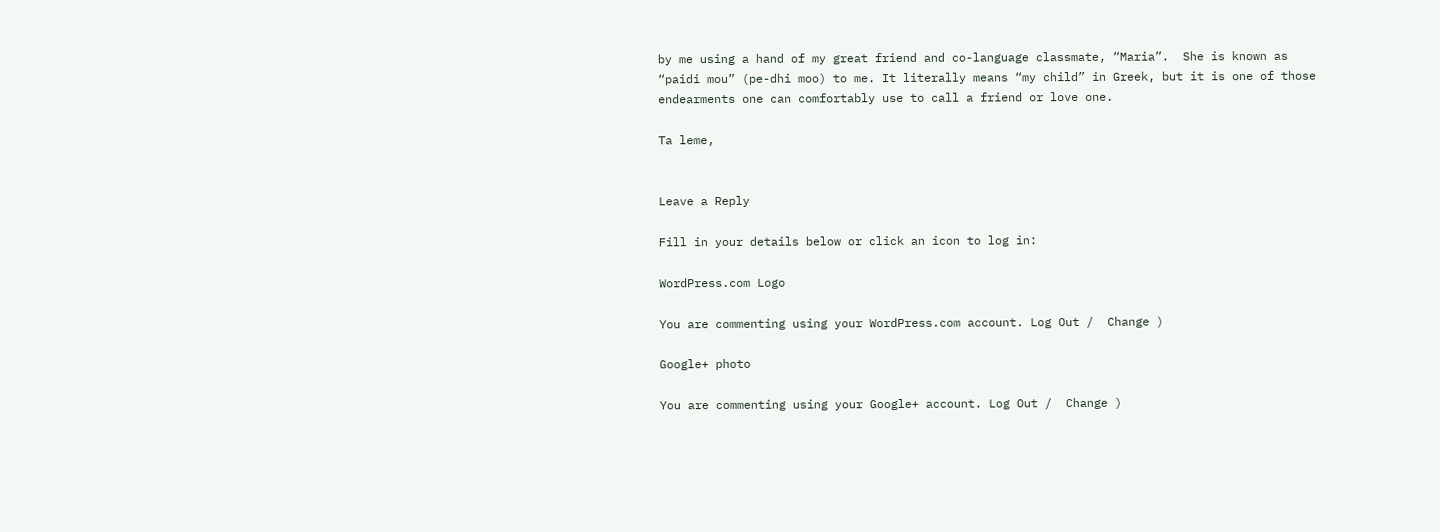by me using a hand of my great friend and co-language classmate, “Maria”.  She is known as   “paidi mou” (pe-dhi moo) to me. It literally means “my child” in Greek, but it is one of those endearments one can comfortably use to call a friend or love one.

Ta leme,


Leave a Reply

Fill in your details below or click an icon to log in:

WordPress.com Logo

You are commenting using your WordPress.com account. Log Out /  Change )

Google+ photo

You are commenting using your Google+ account. Log Out /  Change )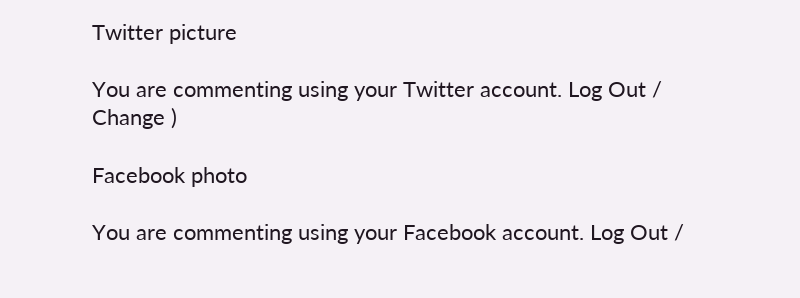Twitter picture

You are commenting using your Twitter account. Log Out /  Change )

Facebook photo

You are commenting using your Facebook account. Log Out /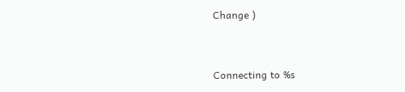Change )


Connecting to %s